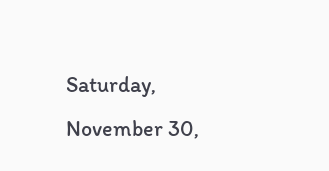Saturday, November 30,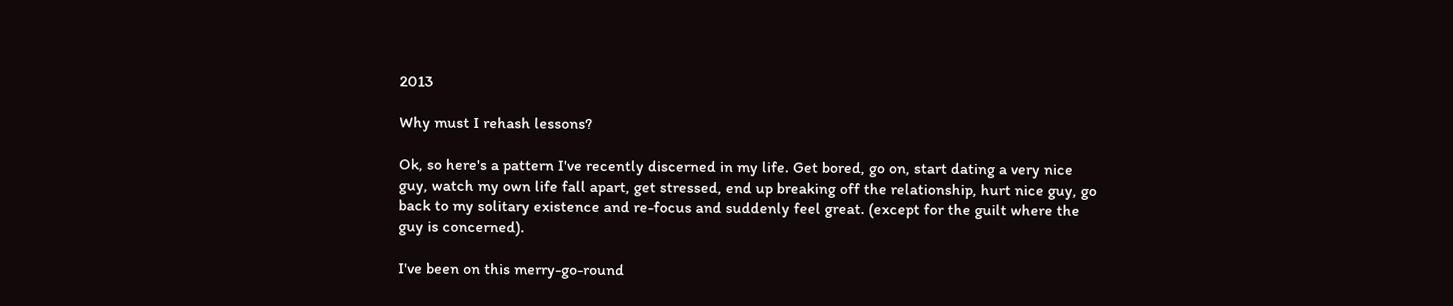2013

Why must I rehash lessons?

Ok, so here's a pattern I've recently discerned in my life. Get bored, go on, start dating a very nice guy, watch my own life fall apart, get stressed, end up breaking off the relationship, hurt nice guy, go back to my solitary existence and re-focus and suddenly feel great. (except for the guilt where the guy is concerned).

I've been on this merry-go-round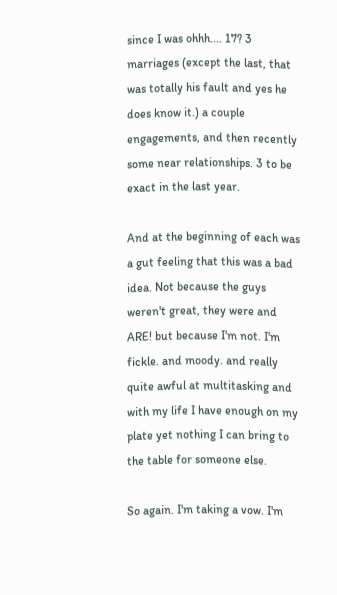since I was ohhh.... 17? 3 marriages (except the last, that was totally his fault and yes he does know it.) a couple engagements, and then recently some near relationships. 3 to be exact in the last year.

And at the beginning of each was a gut feeling that this was a bad idea. Not because the guys weren't great, they were and ARE! but because I'm not. I'm fickle. and moody. and really quite awful at multitasking and with my life I have enough on my plate yet nothing I can bring to the table for someone else.

So again. I'm taking a vow. I'm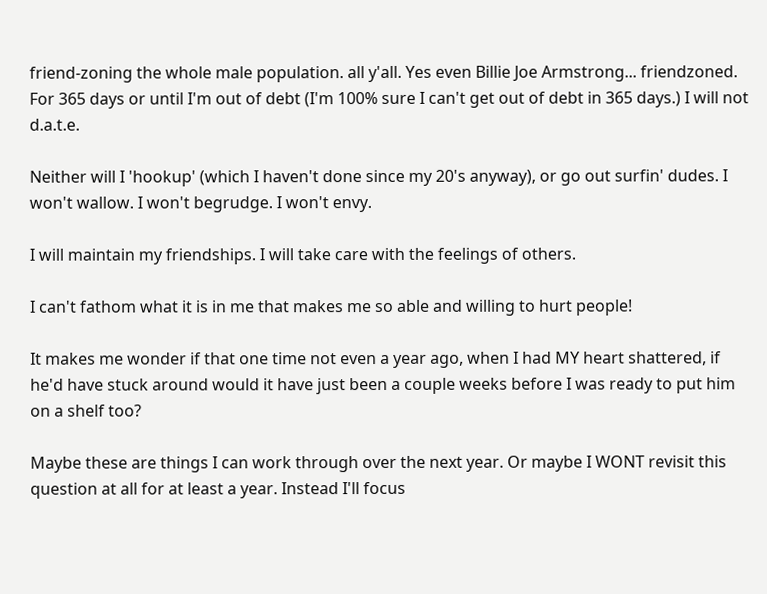friend-zoning the whole male population. all y'all. Yes even Billie Joe Armstrong... friendzoned. For 365 days or until I'm out of debt (I'm 100% sure I can't get out of debt in 365 days.) I will not d.a.t.e.

Neither will I 'hookup' (which I haven't done since my 20's anyway), or go out surfin' dudes. I won't wallow. I won't begrudge. I won't envy.

I will maintain my friendships. I will take care with the feelings of others.

I can't fathom what it is in me that makes me so able and willing to hurt people!

It makes me wonder if that one time not even a year ago, when I had MY heart shattered, if he'd have stuck around would it have just been a couple weeks before I was ready to put him on a shelf too?

Maybe these are things I can work through over the next year. Or maybe I WONT revisit this question at all for at least a year. Instead I'll focus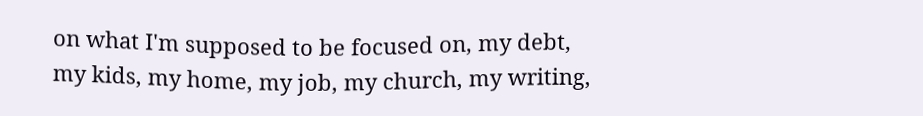on what I'm supposed to be focused on, my debt, my kids, my home, my job, my church, my writing,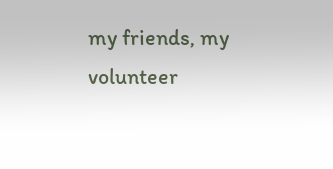my friends, my volunteer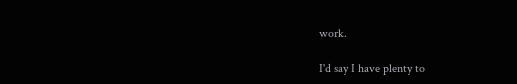work.

I'd say I have plenty to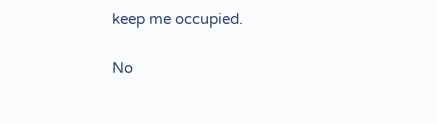keep me occupied.

No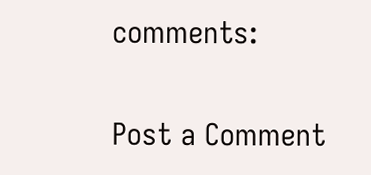comments:

Post a Comment